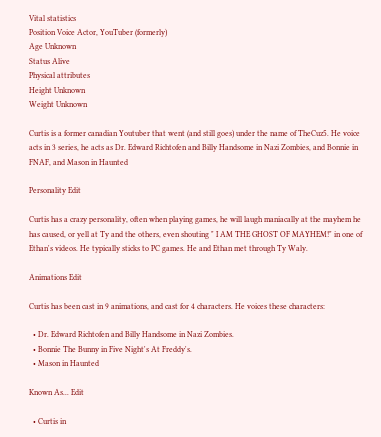Vital statistics
Position Voice Actor, YouTuber (formerly)
Age Unknown
Status Alive
Physical attributes
Height Unknown
Weight Unknown

Curtis is a former canadian Youtuber that went (and still goes) under the name of TheCuz5. He voice acts in 3 series, he acts as Dr. Edward Richtofen and Billy Handsome in Nazi Zombies, and Bonnie in FNAF, and Mason in Haunted

Personality Edit

Curtis has a crazy personality, often when playing games, he will laugh maniacally at the mayhem he has caused, or yell at Ty and the others, even shouting " I AM THE GHOST OF MAYHEM!" in one of Ethan's videos. He typically sticks to PC games. He and Ethan met through Ty Waly.

Animations Edit

Curtis has been cast in 9 animations, and cast for 4 characters. He voices these characters:

  • Dr. Edward Richtofen and Billy Handsome in Nazi Zombies.
  • Bonnie The Bunny in Five Night's At Freddy's.
  • Mason in Haunted

Known As... Edit

  • Curtis in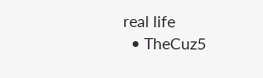real life
  • TheCuz5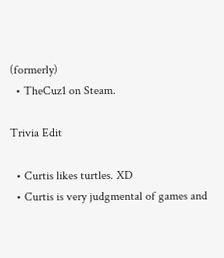(formerly)
  • TheCuz1 on Steam.

Trivia Edit

  • Curtis likes turtles. XD
  • Curtis is very judgmental of games and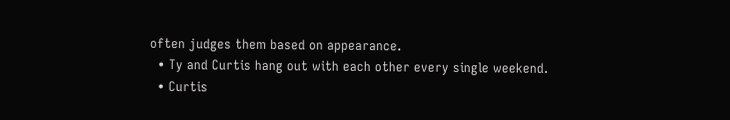often judges them based on appearance.
  • Ty and Curtis hang out with each other every single weekend.
  • Curtis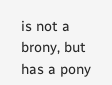is not a brony, but has a pony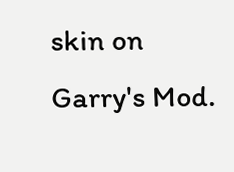skin on Garry's Mod.